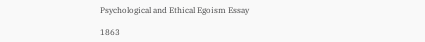Psychological and Ethical Egoism Essay

1863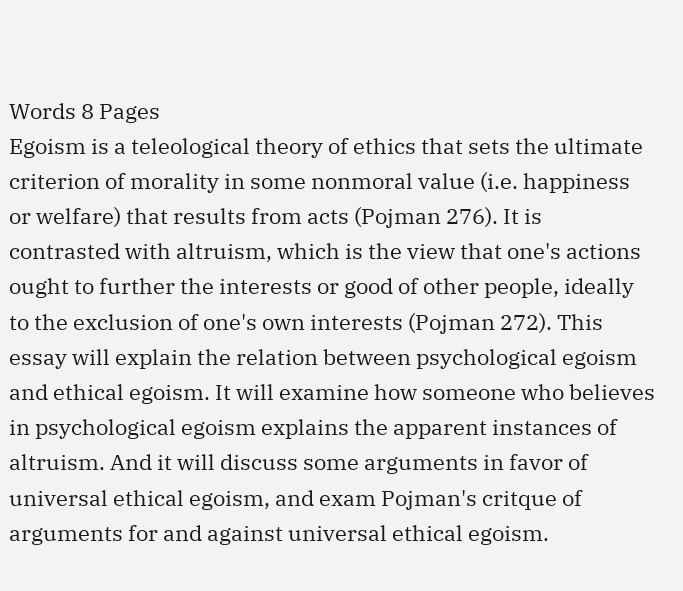Words 8 Pages
Egoism is a teleological theory of ethics that sets the ultimate criterion of morality in some nonmoral value (i.e. happiness or welfare) that results from acts (Pojman 276). It is contrasted with altruism, which is the view that one's actions ought to further the interests or good of other people, ideally to the exclusion of one's own interests (Pojman 272). This essay will explain the relation between psychological egoism and ethical egoism. It will examine how someone who believes in psychological egoism explains the apparent instances of altruism. And it will discuss some arguments in favor of universal ethical egoism, and exam Pojman's critque of arguments for and against universal ethical egoism.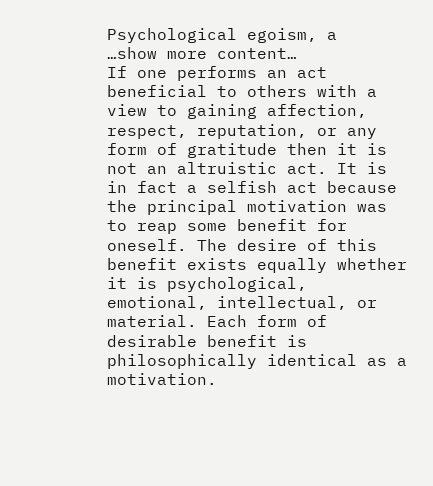Psychological egoism, a
…show more content…
If one performs an act beneficial to others with a view to gaining affection, respect, reputation, or any form of gratitude then it is not an altruistic act. It is in fact a selfish act because the principal motivation was to reap some benefit for oneself. The desire of this benefit exists equally whether it is psychological, emotional, intellectual, or material. Each form of desirable benefit is philosophically identical as a motivation.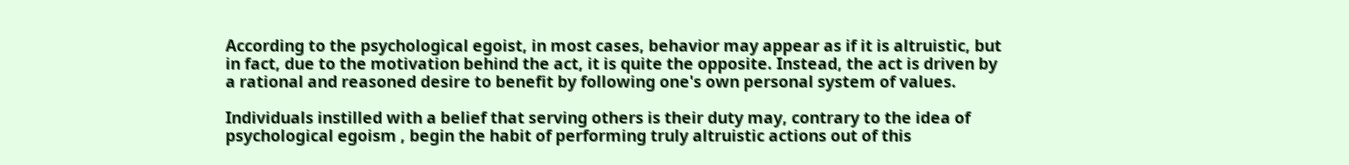According to the psychological egoist, in most cases, behavior may appear as if it is altruistic, but in fact, due to the motivation behind the act, it is quite the opposite. Instead, the act is driven by a rational and reasoned desire to benefit by following one's own personal system of values.

Individuals instilled with a belief that serving others is their duty may, contrary to the idea of psychological egoism , begin the habit of performing truly altruistic actions out of this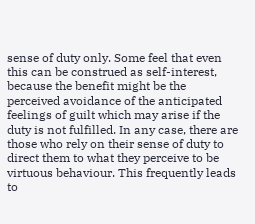sense of duty only. Some feel that even this can be construed as self-interest, because the benefit might be the perceived avoidance of the anticipated feelings of guilt which may arise if the duty is not fulfilled. In any case, there are those who rely on their sense of duty to direct them to what they perceive to be virtuous behaviour. This frequently leads to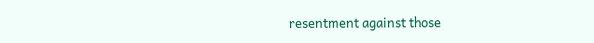resentment against those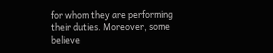for whom they are performing their duties. Moreover, some believe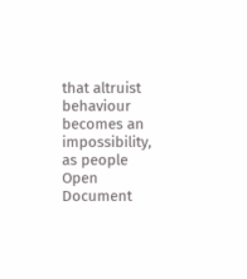that altruist behaviour becomes an impossibility, as people
Open Document